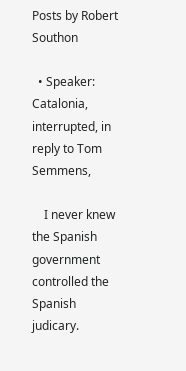Posts by Robert Southon

  • Speaker: Catalonia, interrupted, in reply to Tom Semmens,

    I never knew the Spanish government controlled the Spanish judicary.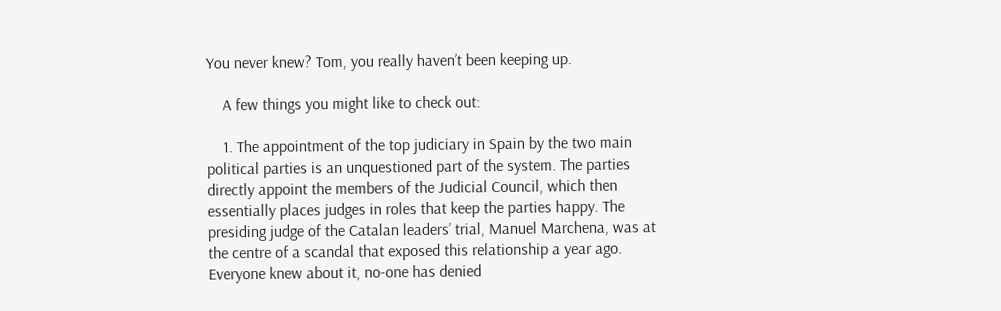You never knew? Tom, you really haven’t been keeping up.

    A few things you might like to check out:

    1. The appointment of the top judiciary in Spain by the two main political parties is an unquestioned part of the system. The parties directly appoint the members of the Judicial Council, which then essentially places judges in roles that keep the parties happy. The presiding judge of the Catalan leaders’ trial, Manuel Marchena, was at the centre of a scandal that exposed this relationship a year ago. Everyone knew about it, no-one has denied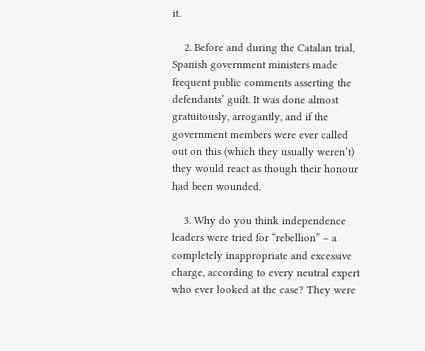it.

    2. Before and during the Catalan trial, Spanish government ministers made frequent public comments asserting the defendants’ guilt. It was done almost gratuitously, arrogantly, and if the government members were ever called out on this (which they usually weren’t) they would react as though their honour had been wounded.

    3. Why do you think independence leaders were tried for “rebellion” – a completely inappropriate and excessive charge, according to every neutral expert who ever looked at the case? They were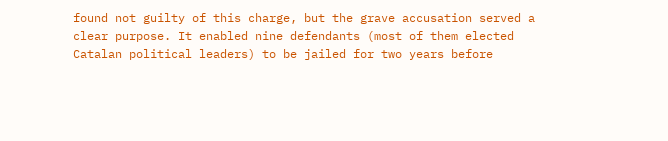found not guilty of this charge, but the grave accusation served a clear purpose. It enabled nine defendants (most of them elected Catalan political leaders) to be jailed for two years before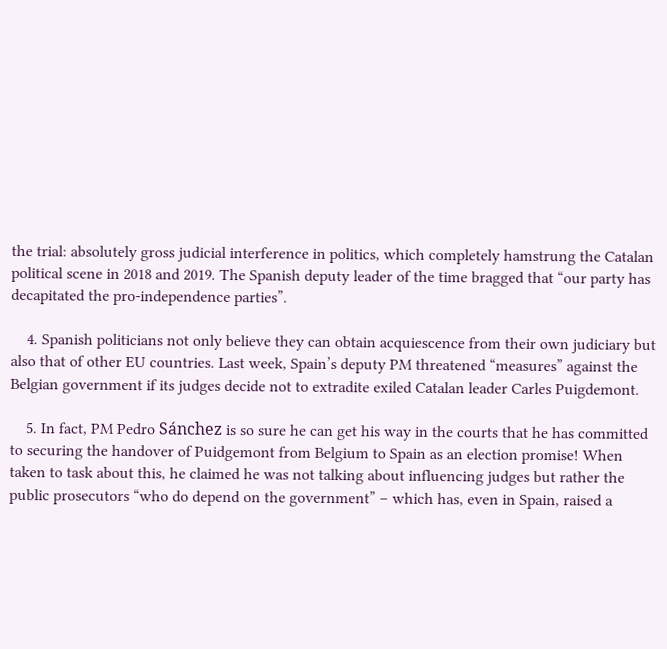the trial: absolutely gross judicial interference in politics, which completely hamstrung the Catalan political scene in 2018 and 2019. The Spanish deputy leader of the time bragged that “our party has decapitated the pro-independence parties”.

    4. Spanish politicians not only believe they can obtain acquiescence from their own judiciary but also that of other EU countries. Last week, Spain’s deputy PM threatened “measures” against the Belgian government if its judges decide not to extradite exiled Catalan leader Carles Puigdemont.

    5. In fact, PM Pedro Sánchez is so sure he can get his way in the courts that he has committed to securing the handover of Puidgemont from Belgium to Spain as an election promise! When taken to task about this, he claimed he was not talking about influencing judges but rather the public prosecutors “who do depend on the government” – which has, even in Spain, raised a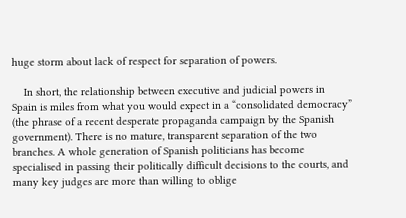huge storm about lack of respect for separation of powers.

    In short, the relationship between executive and judicial powers in Spain is miles from what you would expect in a “consolidated democracy” (the phrase of a recent desperate propaganda campaign by the Spanish government). There is no mature, transparent separation of the two branches. A whole generation of Spanish politicians has become specialised in passing their politically difficult decisions to the courts, and many key judges are more than willing to oblige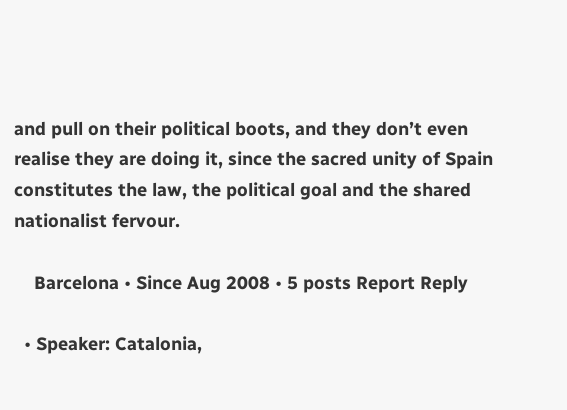and pull on their political boots, and they don’t even realise they are doing it, since the sacred unity of Spain constitutes the law, the political goal and the shared nationalist fervour.

    Barcelona • Since Aug 2008 • 5 posts Report Reply

  • Speaker: Catalonia,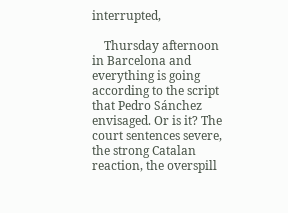interrupted,

    Thursday afternoon in Barcelona and everything is going according to the script that Pedro Sánchez envisaged. Or is it? The court sentences severe, the strong Catalan reaction, the overspill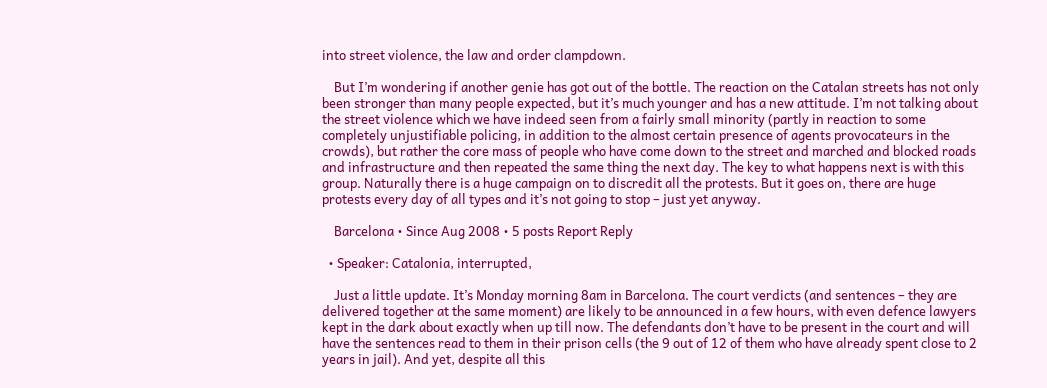into street violence, the law and order clampdown.

    But I’m wondering if another genie has got out of the bottle. The reaction on the Catalan streets has not only been stronger than many people expected, but it’s much younger and has a new attitude. I’m not talking about the street violence which we have indeed seen from a fairly small minority (partly in reaction to some completely unjustifiable policing, in addition to the almost certain presence of agents provocateurs in the crowds), but rather the core mass of people who have come down to the street and marched and blocked roads and infrastructure and then repeated the same thing the next day. The key to what happens next is with this group. Naturally there is a huge campaign on to discredit all the protests. But it goes on, there are huge protests every day of all types and it’s not going to stop – just yet anyway.

    Barcelona • Since Aug 2008 • 5 posts Report Reply

  • Speaker: Catalonia, interrupted,

    Just a little update. It’s Monday morning 8am in Barcelona. The court verdicts (and sentences – they are delivered together at the same moment) are likely to be announced in a few hours, with even defence lawyers kept in the dark about exactly when up till now. The defendants don’t have to be present in the court and will have the sentences read to them in their prison cells (the 9 out of 12 of them who have already spent close to 2 years in jail). And yet, despite all this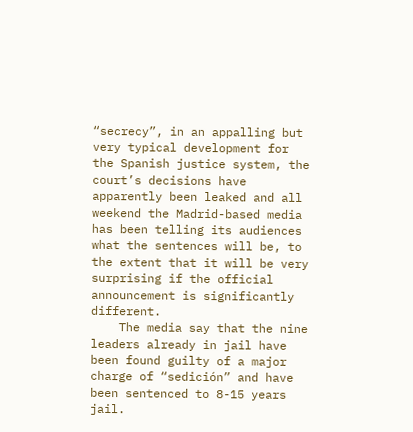“secrecy”, in an appalling but very typical development for the Spanish justice system, the court’s decisions have apparently been leaked and all weekend the Madrid-based media has been telling its audiences what the sentences will be, to the extent that it will be very surprising if the official announcement is significantly different.
    The media say that the nine leaders already in jail have been found guilty of a major charge of “sedición” and have been sentenced to 8-15 years jail.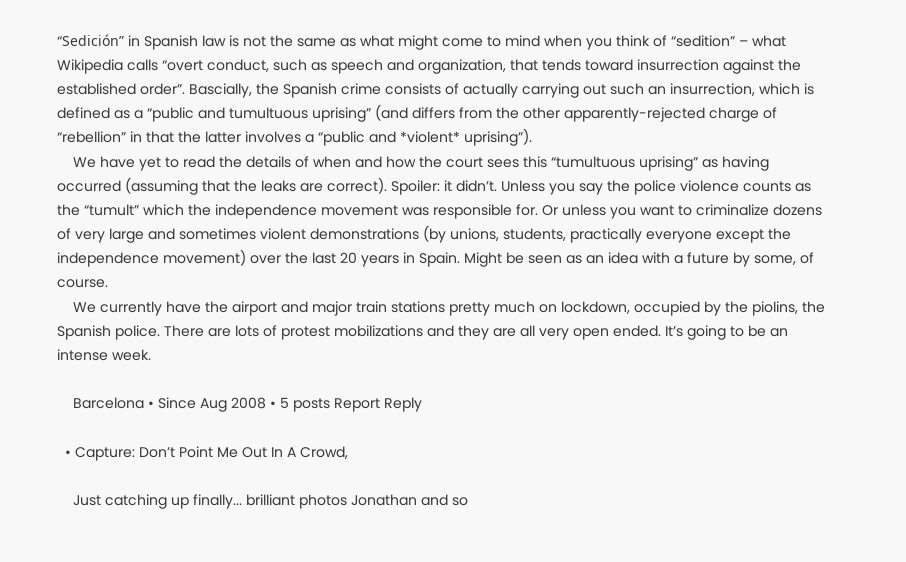“Sedición” in Spanish law is not the same as what might come to mind when you think of “sedition” – what Wikipedia calls “overt conduct, such as speech and organization, that tends toward insurrection against the established order”. Bascially, the Spanish crime consists of actually carrying out such an insurrection, which is defined as a “public and tumultuous uprising” (and differs from the other apparently-rejected charge of “rebellion” in that the latter involves a “public and *violent* uprising”).
    We have yet to read the details of when and how the court sees this “tumultuous uprising” as having occurred (assuming that the leaks are correct). Spoiler: it didn’t. Unless you say the police violence counts as the “tumult” which the independence movement was responsible for. Or unless you want to criminalize dozens of very large and sometimes violent demonstrations (by unions, students, practically everyone except the independence movement) over the last 20 years in Spain. Might be seen as an idea with a future by some, of course.
    We currently have the airport and major train stations pretty much on lockdown, occupied by the piolins, the Spanish police. There are lots of protest mobilizations and they are all very open ended. It’s going to be an intense week.

    Barcelona • Since Aug 2008 • 5 posts Report Reply

  • Capture: Don’t Point Me Out In A Crowd,

    Just catching up finally... brilliant photos Jonathan and so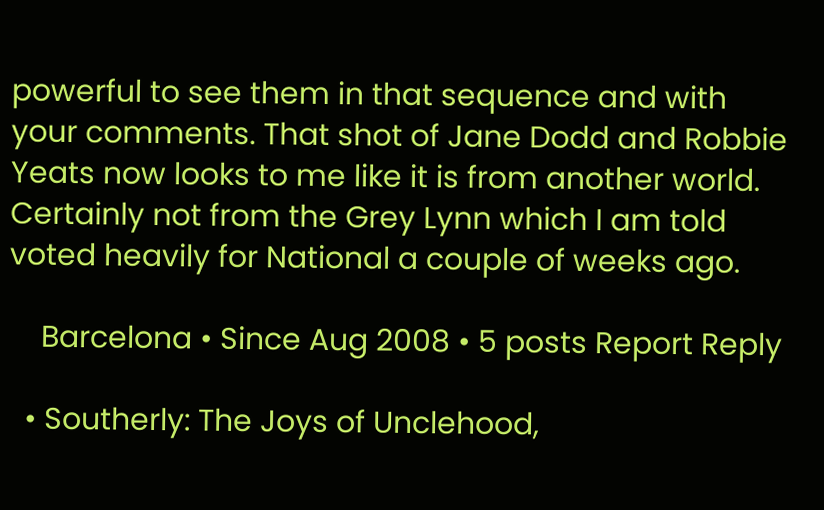powerful to see them in that sequence and with your comments. That shot of Jane Dodd and Robbie Yeats now looks to me like it is from another world. Certainly not from the Grey Lynn which I am told voted heavily for National a couple of weeks ago.

    Barcelona • Since Aug 2008 • 5 posts Report Reply

  • Southerly: The Joys of Unclehood,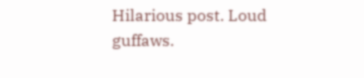Hilarious post. Loud guffaws.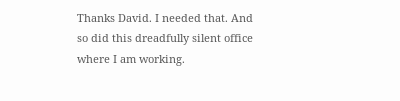Thanks David. I needed that. And so did this dreadfully silent office where I am working.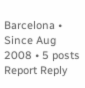Barcelona • Since Aug 2008 • 5 posts Report Reply